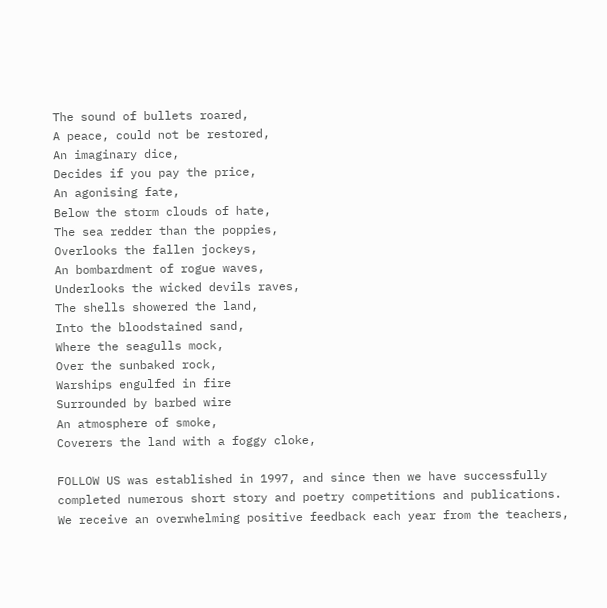The sound of bullets roared,
A peace, could not be restored,
An imaginary dice,
Decides if you pay the price,
An agonising fate,
Below the storm clouds of hate,
The sea redder than the poppies,
Overlooks the fallen jockeys,
An bombardment of rogue waves,
Underlooks the wicked devils raves,
The shells showered the land,
Into the bloodstained sand,
Where the seagulls mock,
Over the sunbaked rock,
Warships engulfed in fire
Surrounded by barbed wire
An atmosphere of smoke,
Coverers the land with a foggy cloke,

FOLLOW US was established in 1997, and since then we have successfully completed numerous short story and poetry competitions and publications.
We receive an overwhelming positive feedback each year from the teachers,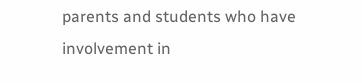parents and students who have involvement in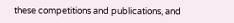these competitions and publications, and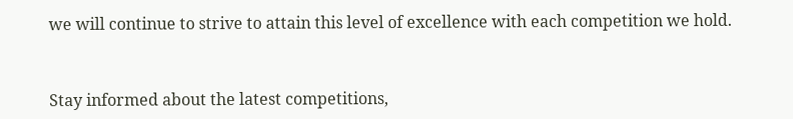we will continue to strive to attain this level of excellence with each competition we hold.


Stay informed about the latest competitions,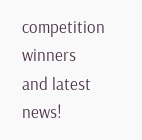competition winners and latest news!